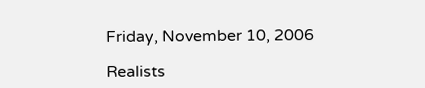Friday, November 10, 2006

Realists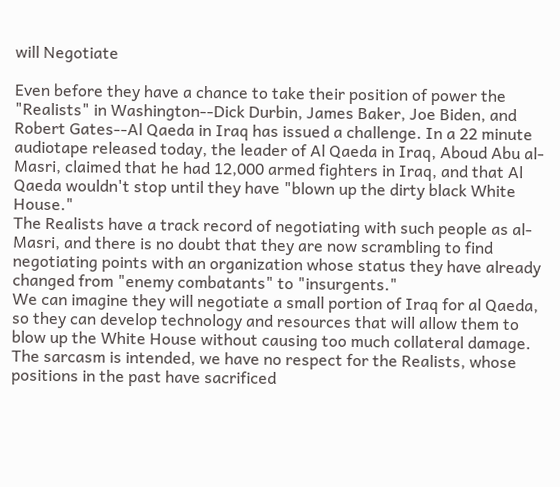will Negotiate

Even before they have a chance to take their position of power the "Realists" in Washington--Dick Durbin, James Baker, Joe Biden, and Robert Gates--Al Qaeda in Iraq has issued a challenge. In a 22 minute audiotape released today, the leader of Al Qaeda in Iraq, Aboud Abu al-Masri, claimed that he had 12,000 armed fighters in Iraq, and that Al Qaeda wouldn't stop until they have "blown up the dirty black White House."
The Realists have a track record of negotiating with such people as al-Masri, and there is no doubt that they are now scrambling to find negotiating points with an organization whose status they have already changed from "enemy combatants" to "insurgents."
We can imagine they will negotiate a small portion of Iraq for al Qaeda, so they can develop technology and resources that will allow them to blow up the White House without causing too much collateral damage.
The sarcasm is intended, we have no respect for the Realists, whose positions in the past have sacrificed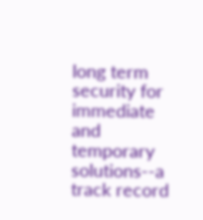long term security for immediate and temporary solutions--a track record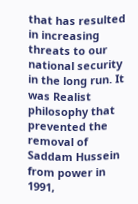that has resulted in increasing threats to our national security in the long run. It was Realist philosophy that prevented the removal of Saddam Hussein from power in 1991,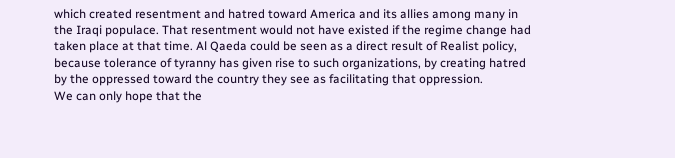which created resentment and hatred toward America and its allies among many in the Iraqi populace. That resentment would not have existed if the regime change had taken place at that time. Al Qaeda could be seen as a direct result of Realist policy, because tolerance of tyranny has given rise to such organizations, by creating hatred by the oppressed toward the country they see as facilitating that oppression.
We can only hope that the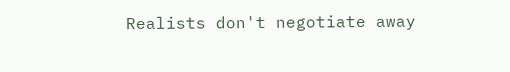Realists don't negotiate away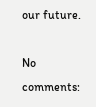our future.

No comments: